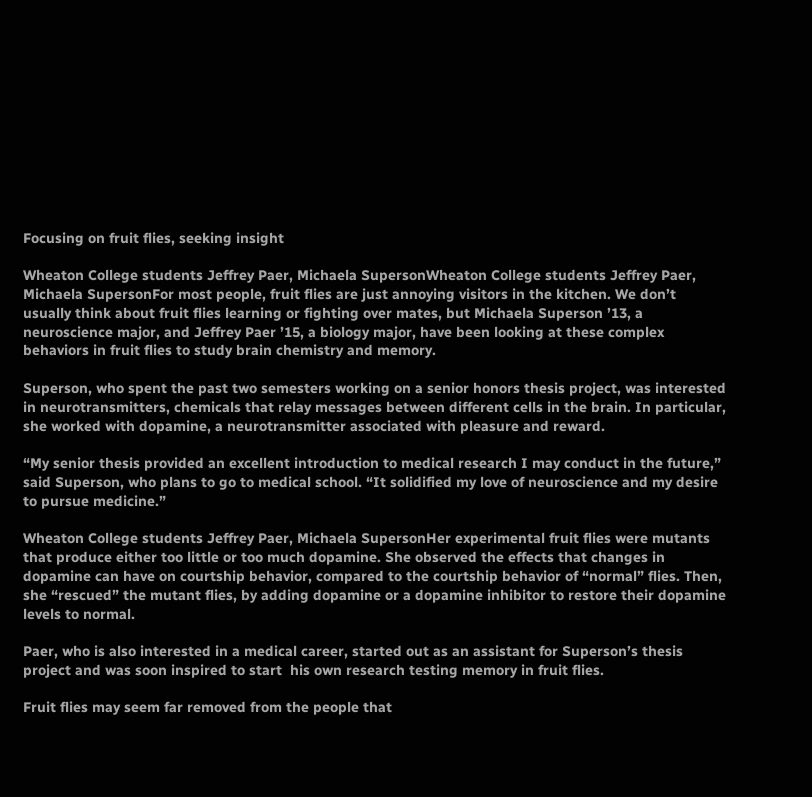Focusing on fruit flies, seeking insight

Wheaton College students Jeffrey Paer, Michaela SupersonWheaton College students Jeffrey Paer, Michaela SupersonFor most people, fruit flies are just annoying visitors in the kitchen. We don’t usually think about fruit flies learning or fighting over mates, but Michaela Superson ’13, a neuroscience major, and Jeffrey Paer ’15, a biology major, have been looking at these complex behaviors in fruit flies to study brain chemistry and memory.

Superson, who spent the past two semesters working on a senior honors thesis project, was interested in neurotransmitters, chemicals that relay messages between different cells in the brain. In particular, she worked with dopamine, a neurotransmitter associated with pleasure and reward.

“My senior thesis provided an excellent introduction to medical research I may conduct in the future,” said Superson, who plans to go to medical school. “It solidified my love of neuroscience and my desire to pursue medicine.”

Wheaton College students Jeffrey Paer, Michaela SupersonHer experimental fruit flies were mutants that produce either too little or too much dopamine. She observed the effects that changes in dopamine can have on courtship behavior, compared to the courtship behavior of “normal” flies. Then, she “rescued” the mutant flies, by adding dopamine or a dopamine inhibitor to restore their dopamine levels to normal.

Paer, who is also interested in a medical career, started out as an assistant for Superson’s thesis project and was soon inspired to start  his own research testing memory in fruit flies.

Fruit flies may seem far removed from the people that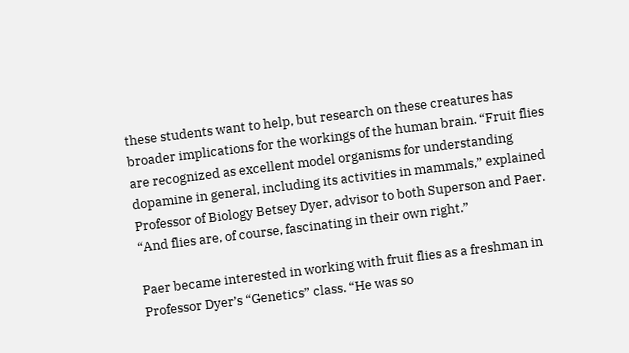these students want to help, but research on these creatures has broader implications for the workings of the human brain. “Fruit flies are recognized as excellent model organisms for understanding dopamine in general, including its activities in mammals,” explained Professor of Biology Betsey Dyer, advisor to both Superson and Paer. “And flies are, of course, fascinating in their own right.”

Paer became interested in working with fruit flies as a freshman in Professor Dyer’s “Genetics” class. “He was so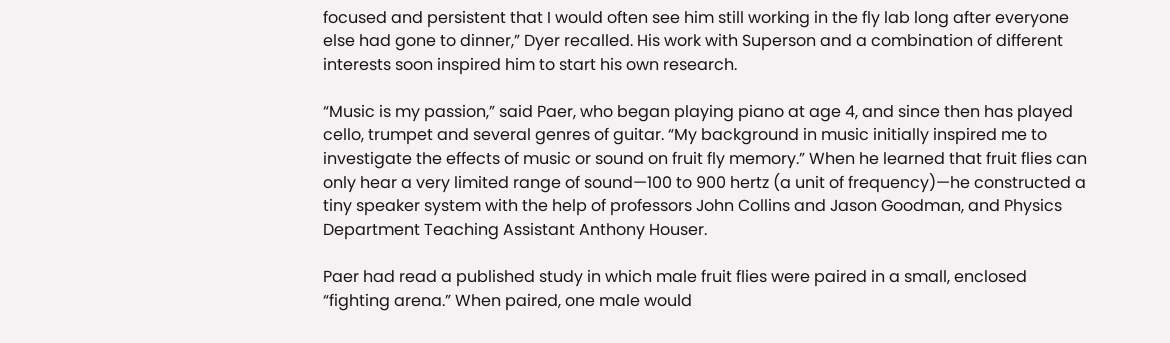focused and persistent that I would often see him still working in the fly lab long after everyone else had gone to dinner,” Dyer recalled. His work with Superson and a combination of different interests soon inspired him to start his own research.

“Music is my passion,” said Paer, who began playing piano at age 4, and since then has played cello, trumpet and several genres of guitar. “My background in music initially inspired me to investigate the effects of music or sound on fruit fly memory.” When he learned that fruit flies can only hear a very limited range of sound—100 to 900 hertz (a unit of frequency)—he constructed a tiny speaker system with the help of professors John Collins and Jason Goodman, and Physics Department Teaching Assistant Anthony Houser.

Paer had read a published study in which male fruit flies were paired in a small, enclosed “fighting arena.” When paired, one male would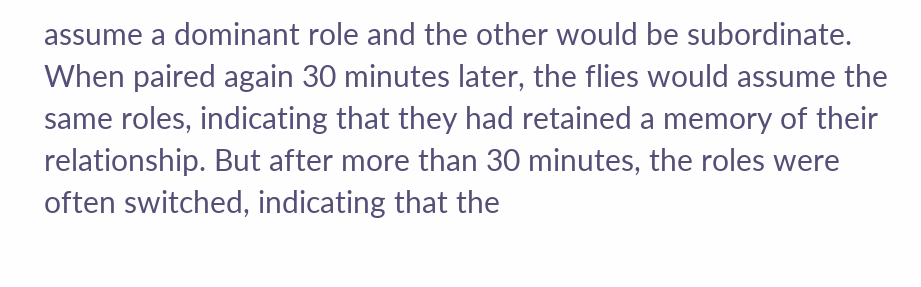assume a dominant role and the other would be subordinate. When paired again 30 minutes later, the flies would assume the same roles, indicating that they had retained a memory of their relationship. But after more than 30 minutes, the roles were often switched, indicating that the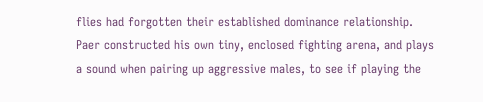flies had forgotten their established dominance relationship. Paer constructed his own tiny, enclosed fighting arena, and plays a sound when pairing up aggressive males, to see if playing the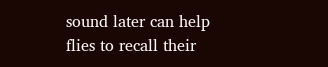sound later can help flies to recall their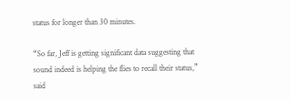status for longer than 30 minutes.

“So far, Jeff is getting significant data suggesting that sound indeed is helping the flies to recall their status,” said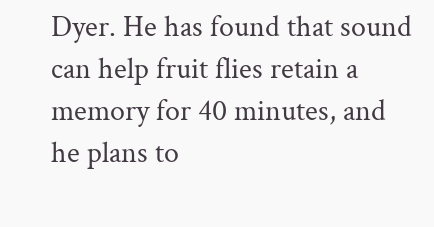Dyer. He has found that sound can help fruit flies retain a memory for 40 minutes, and he plans to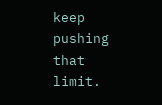keep pushing that limit.